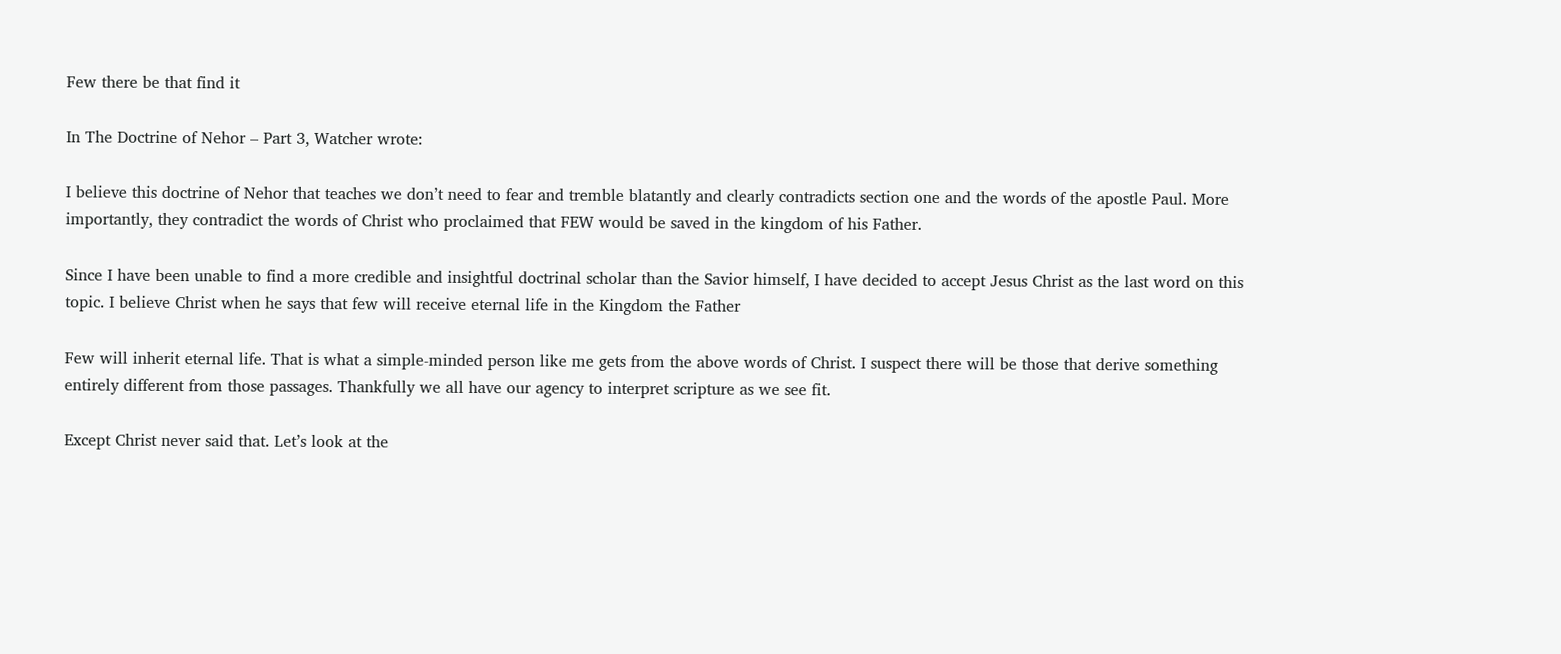Few there be that find it

In The Doctrine of Nehor – Part 3, Watcher wrote:

I believe this doctrine of Nehor that teaches we don’t need to fear and tremble blatantly and clearly contradicts section one and the words of the apostle Paul. More importantly, they contradict the words of Christ who proclaimed that FEW would be saved in the kingdom of his Father.

Since I have been unable to find a more credible and insightful doctrinal scholar than the Savior himself, I have decided to accept Jesus Christ as the last word on this topic. I believe Christ when he says that few will receive eternal life in the Kingdom the Father

Few will inherit eternal life. That is what a simple-minded person like me gets from the above words of Christ. I suspect there will be those that derive something entirely different from those passages. Thankfully we all have our agency to interpret scripture as we see fit.

Except Christ never said that. Let’s look at the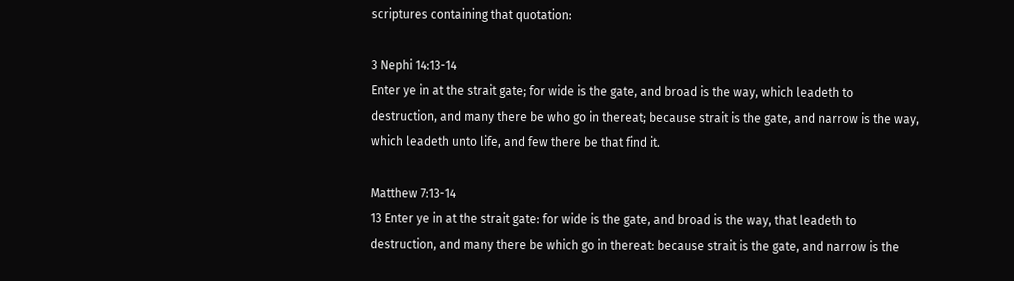scriptures containing that quotation:

3 Nephi 14:13-14
Enter ye in at the strait gate; for wide is the gate, and broad is the way, which leadeth to destruction, and many there be who go in thereat; because strait is the gate, and narrow is the way, which leadeth unto life, and few there be that find it.

Matthew 7:13-14
13 Enter ye in at the strait gate: for wide is the gate, and broad is the way, that leadeth to destruction, and many there be which go in thereat: because strait is the gate, and narrow is the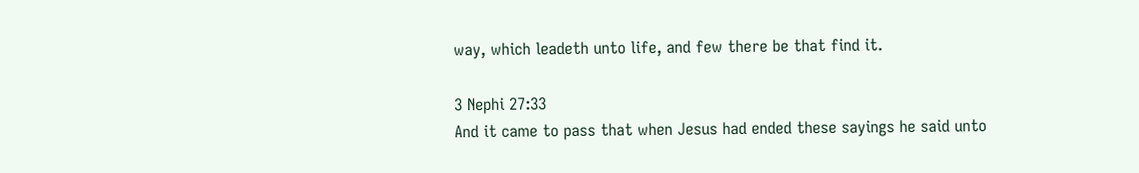way, which leadeth unto life, and few there be that find it.

3 Nephi 27:33
And it came to pass that when Jesus had ended these sayings he said unto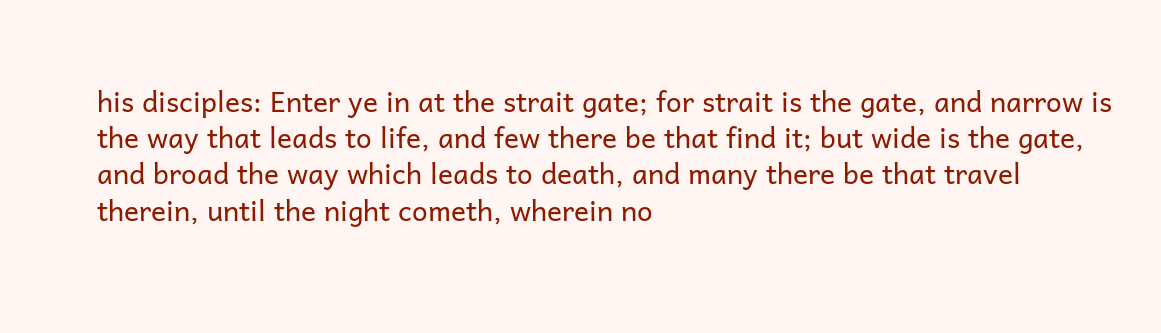his disciples: Enter ye in at the strait gate; for strait is the gate, and narrow is the way that leads to life, and few there be that find it; but wide is the gate, and broad the way which leads to death, and many there be that travel therein, until the night cometh, wherein no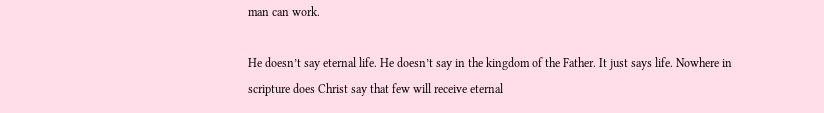man can work.

He doesn’t say eternal life. He doesn’t say in the kingdom of the Father. It just says life. Nowhere in scripture does Christ say that few will receive eternal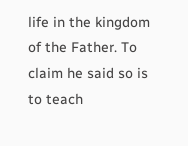life in the kingdom of the Father. To claim he said so is to teach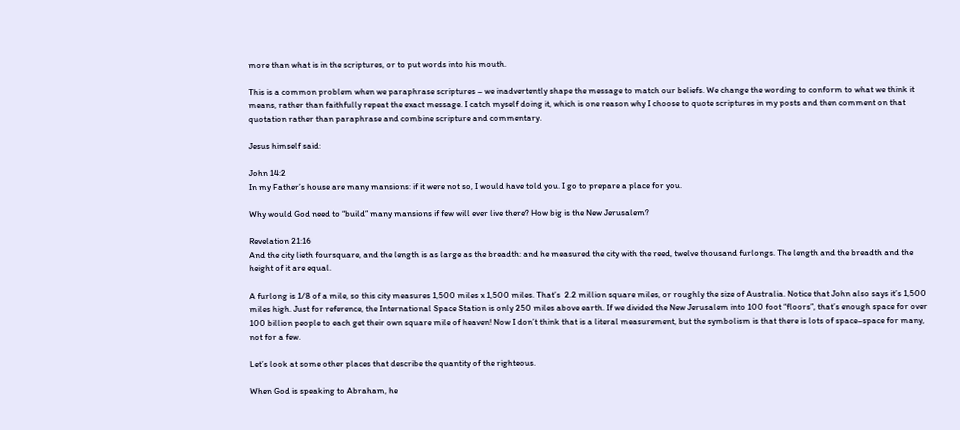more than what is in the scriptures, or to put words into his mouth.

This is a common problem when we paraphrase scriptures – we inadvertently shape the message to match our beliefs. We change the wording to conform to what we think it means, rather than faithfully repeat the exact message. I catch myself doing it, which is one reason why I choose to quote scriptures in my posts and then comment on that quotation rather than paraphrase and combine scripture and commentary.

Jesus himself said:

John 14:2
In my Father’s house are many mansions: if it were not so, I would have told you. I go to prepare a place for you.

Why would God need to “build” many mansions if few will ever live there? How big is the New Jerusalem?

Revelation 21:16
And the city lieth foursquare, and the length is as large as the breadth: and he measured the city with the reed, twelve thousand furlongs. The length and the breadth and the height of it are equal.

A furlong is 1/8 of a mile, so this city measures 1,500 miles x 1,500 miles. That’s  2.2 million square miles, or roughly the size of Australia. Notice that John also says it’s 1,500 miles high. Just for reference, the International Space Station is only 250 miles above earth. If we divided the New Jerusalem into 100 foot “floors”, that’s enough space for over 100 billion people to each get their own square mile of heaven! Now I don’t think that is a literal measurement, but the symbolism is that there is lots of space–space for many, not for a few.

Let’s look at some other places that describe the quantity of the righteous.

When God is speaking to Abraham, he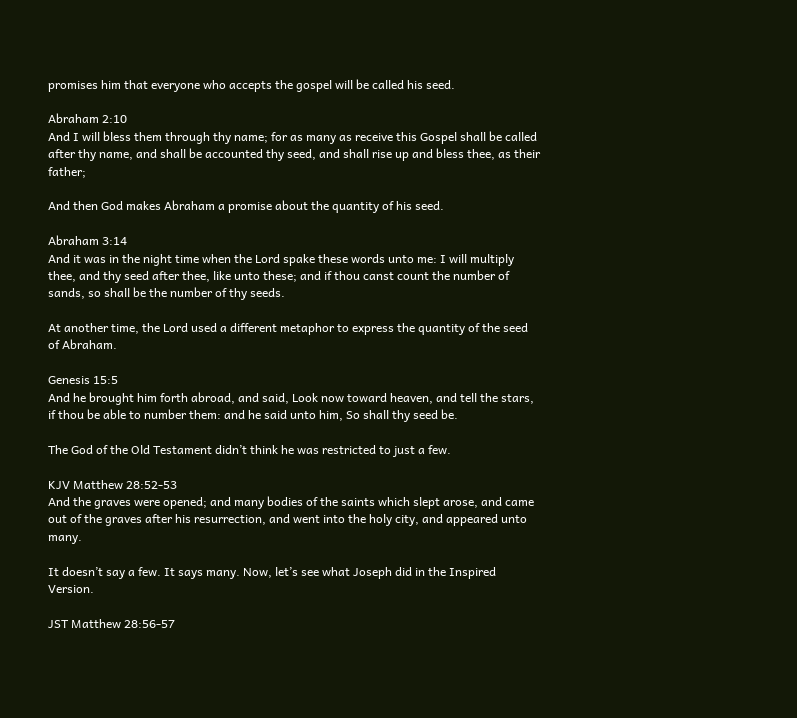promises him that everyone who accepts the gospel will be called his seed.

Abraham 2:10
And I will bless them through thy name; for as many as receive this Gospel shall be called after thy name, and shall be accounted thy seed, and shall rise up and bless thee, as their father;

And then God makes Abraham a promise about the quantity of his seed.

Abraham 3:14
And it was in the night time when the Lord spake these words unto me: I will multiply thee, and thy seed after thee, like unto these; and if thou canst count the number of sands, so shall be the number of thy seeds.

At another time, the Lord used a different metaphor to express the quantity of the seed of Abraham.

Genesis 15:5
And he brought him forth abroad, and said, Look now toward heaven, and tell the stars, if thou be able to number them: and he said unto him, So shall thy seed be.

The God of the Old Testament didn’t think he was restricted to just a few.

KJV Matthew 28:52-53
And the graves were opened; and many bodies of the saints which slept arose, and came out of the graves after his resurrection, and went into the holy city, and appeared unto many.

It doesn’t say a few. It says many. Now, let’s see what Joseph did in the Inspired Version.

JST Matthew 28:56-57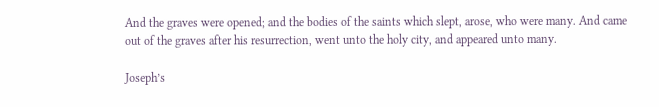And the graves were opened; and the bodies of the saints which slept, arose, who were many. And came out of the graves after his resurrection, went unto the holy city, and appeared unto many.

Joseph’s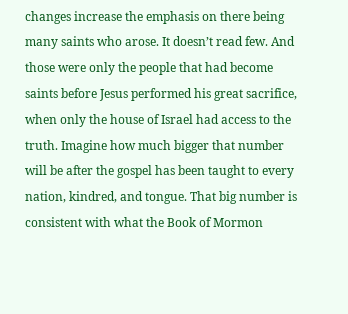changes increase the emphasis on there being many saints who arose. It doesn’t read few. And those were only the people that had become saints before Jesus performed his great sacrifice, when only the house of Israel had access to the truth. Imagine how much bigger that number will be after the gospel has been taught to every nation, kindred, and tongue. That big number is consistent with what the Book of Mormon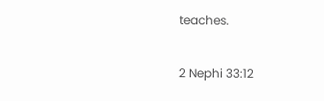teaches.

2 Nephi 33:12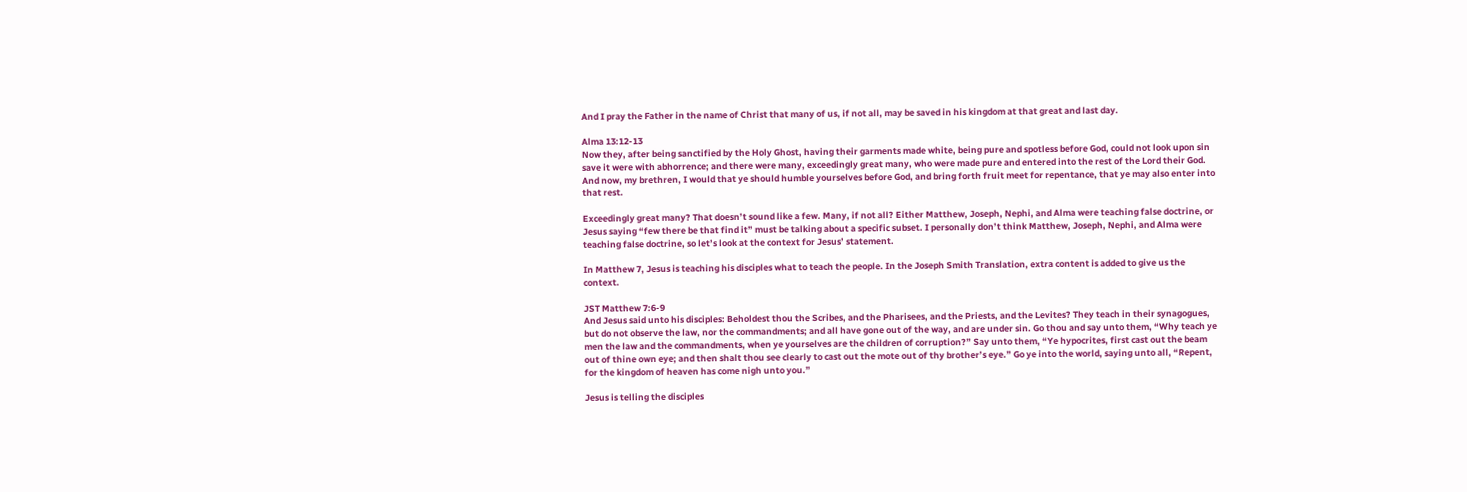And I pray the Father in the name of Christ that many of us, if not all, may be saved in his kingdom at that great and last day.

Alma 13:12-13
Now they, after being sanctified by the Holy Ghost, having their garments made white, being pure and spotless before God, could not look upon sin save it were with abhorrence; and there were many, exceedingly great many, who were made pure and entered into the rest of the Lord their God. And now, my brethren, I would that ye should humble yourselves before God, and bring forth fruit meet for repentance, that ye may also enter into that rest.

Exceedingly great many? That doesn’t sound like a few. Many, if not all? Either Matthew, Joseph, Nephi, and Alma were teaching false doctrine, or Jesus saying “few there be that find it” must be talking about a specific subset. I personally don’t think Matthew, Joseph, Nephi, and Alma were teaching false doctrine, so let’s look at the context for Jesus’ statement.

In Matthew 7, Jesus is teaching his disciples what to teach the people. In the Joseph Smith Translation, extra content is added to give us the context.

JST Matthew 7:6-9
And Jesus said unto his disciples: Beholdest thou the Scribes, and the Pharisees, and the Priests, and the Levites? They teach in their synagogues, but do not observe the law, nor the commandments; and all have gone out of the way, and are under sin. Go thou and say unto them, “Why teach ye men the law and the commandments, when ye yourselves are the children of corruption?” Say unto them, “Ye hypocrites, first cast out the beam out of thine own eye; and then shalt thou see clearly to cast out the mote out of thy brother’s eye.” Go ye into the world, saying unto all, “Repent, for the kingdom of heaven has come nigh unto you.”

Jesus is telling the disciples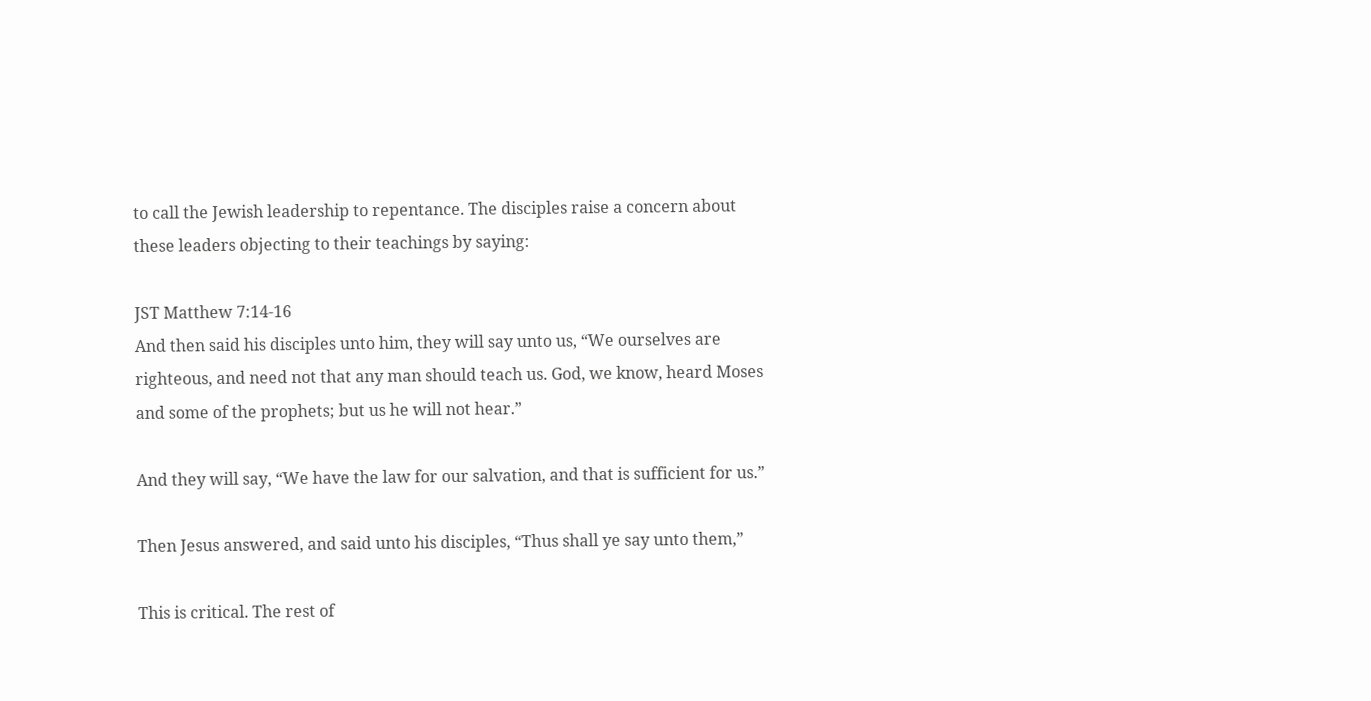to call the Jewish leadership to repentance. The disciples raise a concern about these leaders objecting to their teachings by saying:

JST Matthew 7:14-16
And then said his disciples unto him, they will say unto us, “We ourselves are righteous, and need not that any man should teach us. God, we know, heard Moses and some of the prophets; but us he will not hear.”

And they will say, “We have the law for our salvation, and that is sufficient for us.”

Then Jesus answered, and said unto his disciples, “Thus shall ye say unto them,”

This is critical. The rest of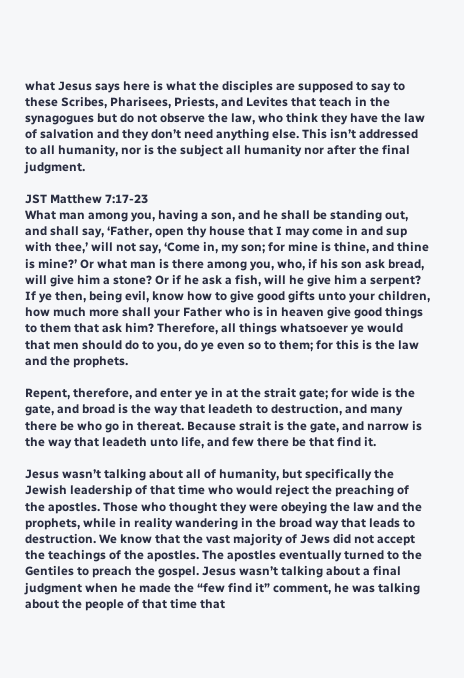what Jesus says here is what the disciples are supposed to say to these Scribes, Pharisees, Priests, and Levites that teach in the synagogues but do not observe the law, who think they have the law of salvation and they don’t need anything else. This isn’t addressed to all humanity, nor is the subject all humanity nor after the final judgment.

JST Matthew 7:17-23
What man among you, having a son, and he shall be standing out, and shall say, ‘Father, open thy house that I may come in and sup with thee,’ will not say, ‘Come in, my son; for mine is thine, and thine is mine?’ Or what man is there among you, who, if his son ask bread, will give him a stone? Or if he ask a fish, will he give him a serpent? If ye then, being evil, know how to give good gifts unto your children, how much more shall your Father who is in heaven give good things to them that ask him? Therefore, all things whatsoever ye would that men should do to you, do ye even so to them; for this is the law and the prophets.

Repent, therefore, and enter ye in at the strait gate; for wide is the gate, and broad is the way that leadeth to destruction, and many there be who go in thereat. Because strait is the gate, and narrow is the way that leadeth unto life, and few there be that find it.

Jesus wasn’t talking about all of humanity, but specifically the Jewish leadership of that time who would reject the preaching of the apostles. Those who thought they were obeying the law and the prophets, while in reality wandering in the broad way that leads to destruction. We know that the vast majority of Jews did not accept the teachings of the apostles. The apostles eventually turned to the Gentiles to preach the gospel. Jesus wasn’t talking about a final judgment when he made the “few find it” comment, he was talking about the people of that time that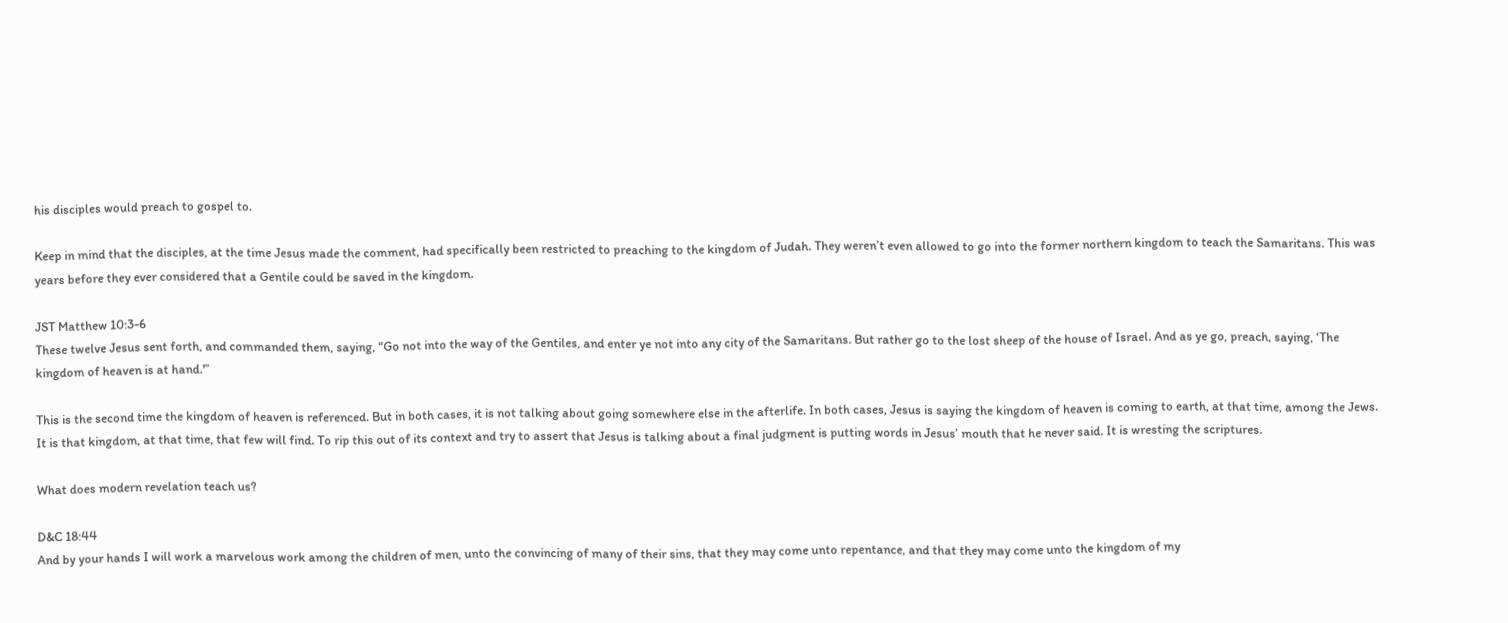his disciples would preach to gospel to.

Keep in mind that the disciples, at the time Jesus made the comment, had specifically been restricted to preaching to the kingdom of Judah. They weren’t even allowed to go into the former northern kingdom to teach the Samaritans. This was years before they ever considered that a Gentile could be saved in the kingdom.

JST Matthew 10:3-6
These twelve Jesus sent forth, and commanded them, saying, “Go not into the way of the Gentiles, and enter ye not into any city of the Samaritans. But rather go to the lost sheep of the house of Israel. And as ye go, preach, saying, ‘The kingdom of heaven is at hand.'”

This is the second time the kingdom of heaven is referenced. But in both cases, it is not talking about going somewhere else in the afterlife. In both cases, Jesus is saying the kingdom of heaven is coming to earth, at that time, among the Jews. It is that kingdom, at that time, that few will find. To rip this out of its context and try to assert that Jesus is talking about a final judgment is putting words in Jesus’ mouth that he never said. It is wresting the scriptures.

What does modern revelation teach us?

D&C 18:44
And by your hands I will work a marvelous work among the children of men, unto the convincing of many of their sins, that they may come unto repentance, and that they may come unto the kingdom of my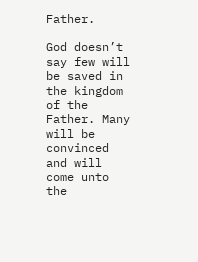Father.

God doesn’t say few will be saved in the kingdom of the Father. Many will be convinced and will come unto the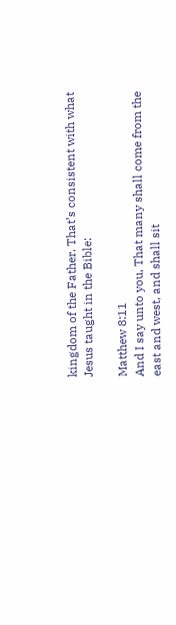kingdom of the Father. That’s consistent with what Jesus taught in the Bible:

Matthew 8:11
And I say unto you, That many shall come from the east and west, and shall sit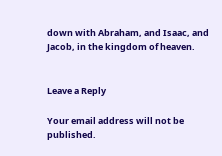down with Abraham, and Isaac, and Jacob, in the kingdom of heaven.


Leave a Reply

Your email address will not be published.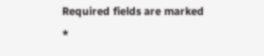Required fields are marked *